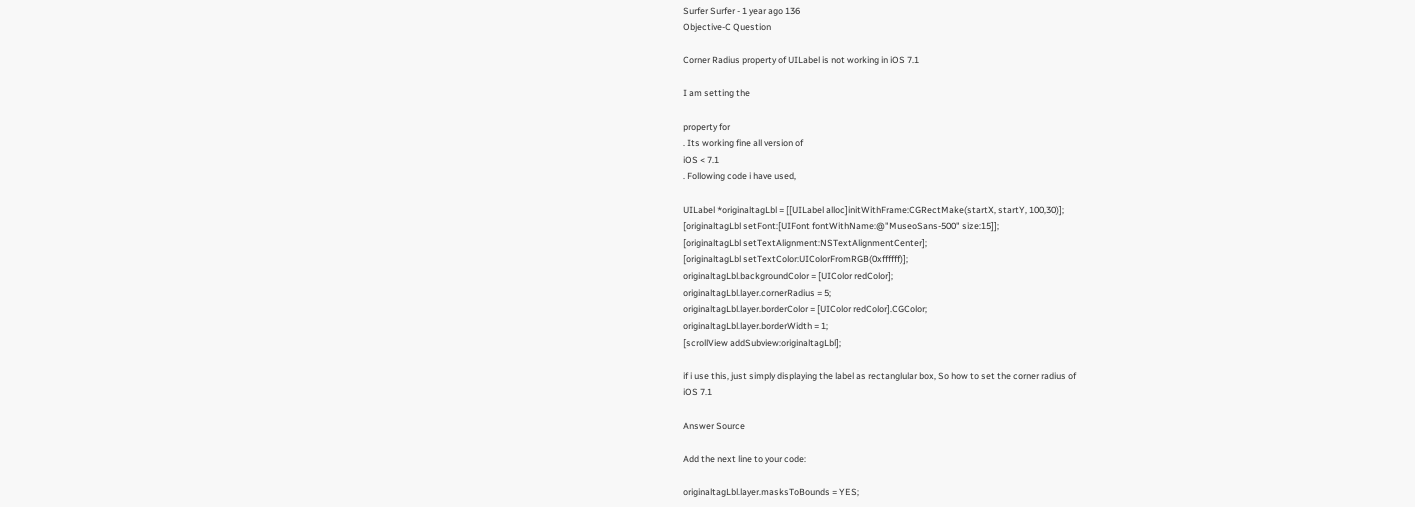Surfer Surfer - 1 year ago 136
Objective-C Question

Corner Radius property of UILabel is not working in iOS 7.1

I am setting the

property for
. Its working fine all version of
iOS < 7.1
. Following code i have used,

UILabel *originaltagLbl = [[UILabel alloc]initWithFrame:CGRectMake(startX, startY, 100,30)];
[originaltagLbl setFont:[UIFont fontWithName:@"MuseoSans-500" size:15]];
[originaltagLbl setTextAlignment:NSTextAlignmentCenter];
[originaltagLbl setTextColor:UIColorFromRGB(0xffffff)];
originaltagLbl.backgroundColor = [UIColor redColor];
originaltagLbl.layer.cornerRadius = 5;
originaltagLbl.layer.borderColor = [UIColor redColor].CGColor;
originaltagLbl.layer.borderWidth = 1;
[scrollView addSubview:originaltagLbl];

if i use this, just simply displaying the label as rectanglular box, So how to set the corner radius of
iOS 7.1

Answer Source

Add the next line to your code:

originaltagLbl.layer.masksToBounds = YES;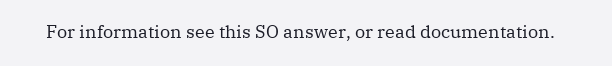For information see this SO answer, or read documentation.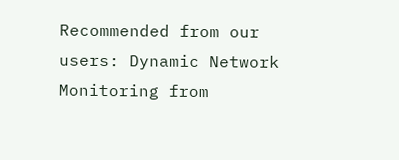Recommended from our users: Dynamic Network Monitoring from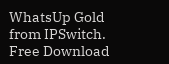WhatsUp Gold from IPSwitch. Free Download